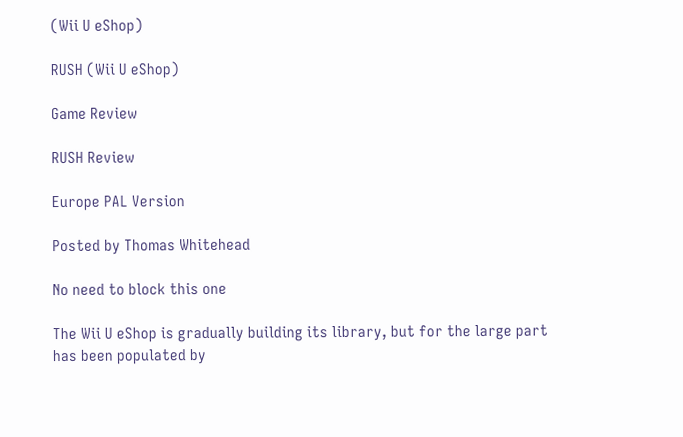(Wii U eShop)

RUSH (Wii U eShop)

Game Review

RUSH Review

Europe PAL Version

Posted by Thomas Whitehead

No need to block this one

The Wii U eShop is gradually building its library, but for the large part has been populated by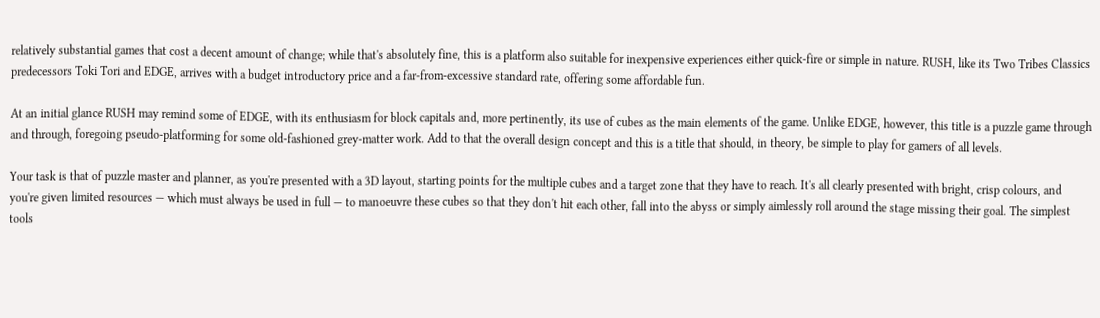relatively substantial games that cost a decent amount of change; while that's absolutely fine, this is a platform also suitable for inexpensive experiences either quick-fire or simple in nature. RUSH, like its Two Tribes Classics predecessors Toki Tori and EDGE, arrives with a budget introductory price and a far-from-excessive standard rate, offering some affordable fun.

At an initial glance RUSH may remind some of EDGE, with its enthusiasm for block capitals and, more pertinently, its use of cubes as the main elements of the game. Unlike EDGE, however, this title is a puzzle game through and through, foregoing pseudo-platforming for some old-fashioned grey-matter work. Add to that the overall design concept and this is a title that should, in theory, be simple to play for gamers of all levels.

Your task is that of puzzle master and planner, as you're presented with a 3D layout, starting points for the multiple cubes and a target zone that they have to reach. It's all clearly presented with bright, crisp colours, and you're given limited resources — which must always be used in full — to manoeuvre these cubes so that they don't hit each other, fall into the abyss or simply aimlessly roll around the stage missing their goal. The simplest tools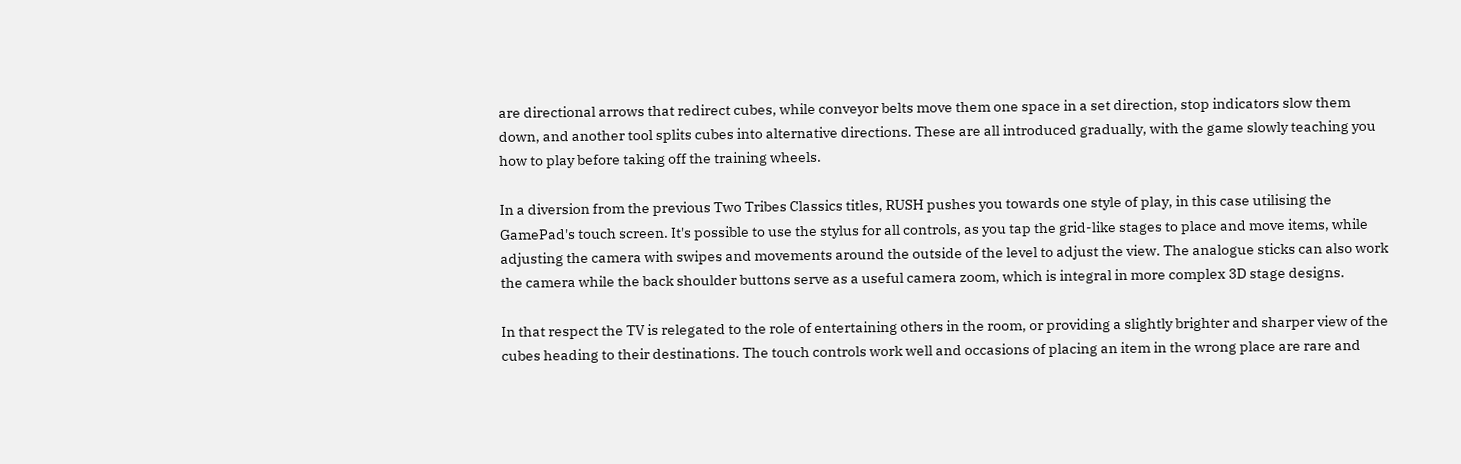are directional arrows that redirect cubes, while conveyor belts move them one space in a set direction, stop indicators slow them down, and another tool splits cubes into alternative directions. These are all introduced gradually, with the game slowly teaching you how to play before taking off the training wheels.

In a diversion from the previous Two Tribes Classics titles, RUSH pushes you towards one style of play, in this case utilising the GamePad's touch screen. It's possible to use the stylus for all controls, as you tap the grid-like stages to place and move items, while adjusting the camera with swipes and movements around the outside of the level to adjust the view. The analogue sticks can also work the camera while the back shoulder buttons serve as a useful camera zoom, which is integral in more complex 3D stage designs.

In that respect the TV is relegated to the role of entertaining others in the room, or providing a slightly brighter and sharper view of the cubes heading to their destinations. The touch controls work well and occasions of placing an item in the wrong place are rare and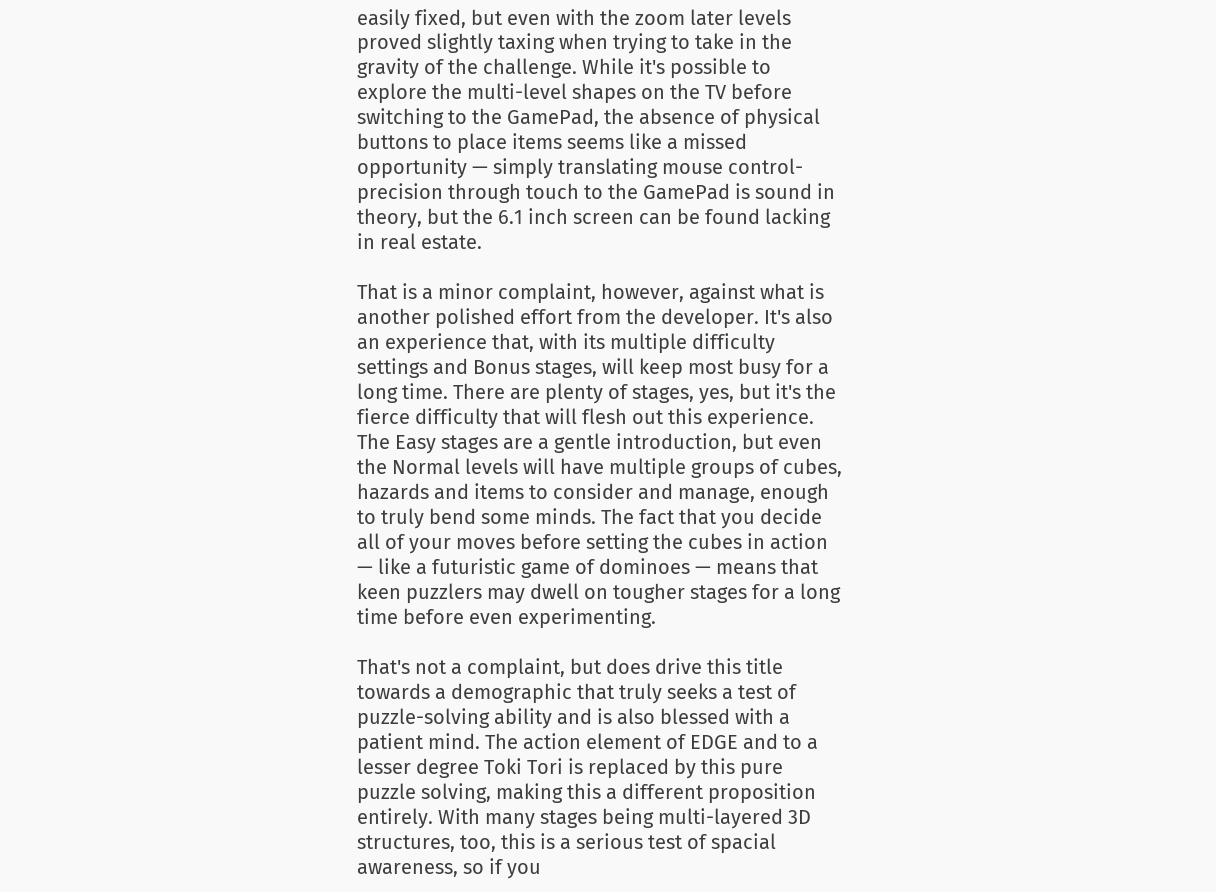easily fixed, but even with the zoom later levels proved slightly taxing when trying to take in the gravity of the challenge. While it's possible to explore the multi-level shapes on the TV before switching to the GamePad, the absence of physical buttons to place items seems like a missed opportunity — simply translating mouse control-precision through touch to the GamePad is sound in theory, but the 6.1 inch screen can be found lacking in real estate.

That is a minor complaint, however, against what is another polished effort from the developer. It's also an experience that, with its multiple difficulty settings and Bonus stages, will keep most busy for a long time. There are plenty of stages, yes, but it's the fierce difficulty that will flesh out this experience. The Easy stages are a gentle introduction, but even the Normal levels will have multiple groups of cubes, hazards and items to consider and manage, enough to truly bend some minds. The fact that you decide all of your moves before setting the cubes in action — like a futuristic game of dominoes — means that keen puzzlers may dwell on tougher stages for a long time before even experimenting.

That's not a complaint, but does drive this title towards a demographic that truly seeks a test of puzzle-solving ability and is also blessed with a patient mind. The action element of EDGE and to a lesser degree Toki Tori is replaced by this pure puzzle solving, making this a different proposition entirely. With many stages being multi-layered 3D structures, too, this is a serious test of spacial awareness, so if you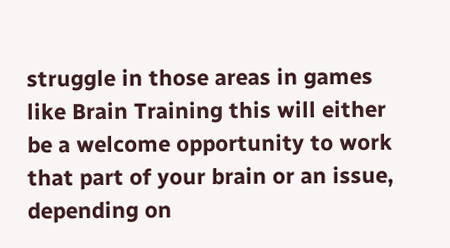struggle in those areas in games like Brain Training this will either be a welcome opportunity to work that part of your brain or an issue, depending on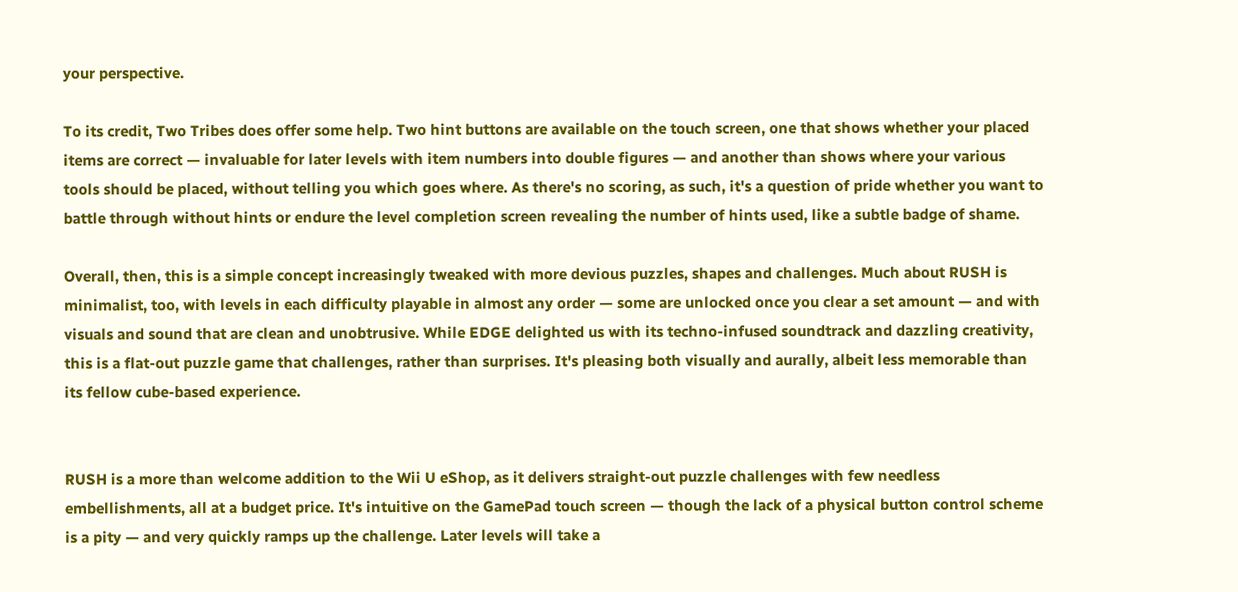your perspective.

To its credit, Two Tribes does offer some help. Two hint buttons are available on the touch screen, one that shows whether your placed items are correct — invaluable for later levels with item numbers into double figures — and another than shows where your various tools should be placed, without telling you which goes where. As there's no scoring, as such, it's a question of pride whether you want to battle through without hints or endure the level completion screen revealing the number of hints used, like a subtle badge of shame.

Overall, then, this is a simple concept increasingly tweaked with more devious puzzles, shapes and challenges. Much about RUSH is minimalist, too, with levels in each difficulty playable in almost any order — some are unlocked once you clear a set amount — and with visuals and sound that are clean and unobtrusive. While EDGE delighted us with its techno-infused soundtrack and dazzling creativity, this is a flat-out puzzle game that challenges, rather than surprises. It's pleasing both visually and aurally, albeit less memorable than its fellow cube-based experience.


RUSH is a more than welcome addition to the Wii U eShop, as it delivers straight-out puzzle challenges with few needless embellishments, all at a budget price. It's intuitive on the GamePad touch screen — though the lack of a physical button control scheme is a pity — and very quickly ramps up the challenge. Later levels will take a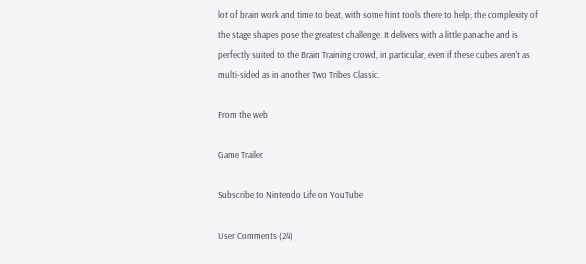lot of brain work and time to beat, with some hint tools there to help; the complexity of the stage shapes pose the greatest challenge. It delivers with a little panache and is perfectly suited to the Brain Training crowd, in particular, even if these cubes aren't as multi-sided as in another Two Tribes Classic.

From the web

Game Trailer

Subscribe to Nintendo Life on YouTube

User Comments (24)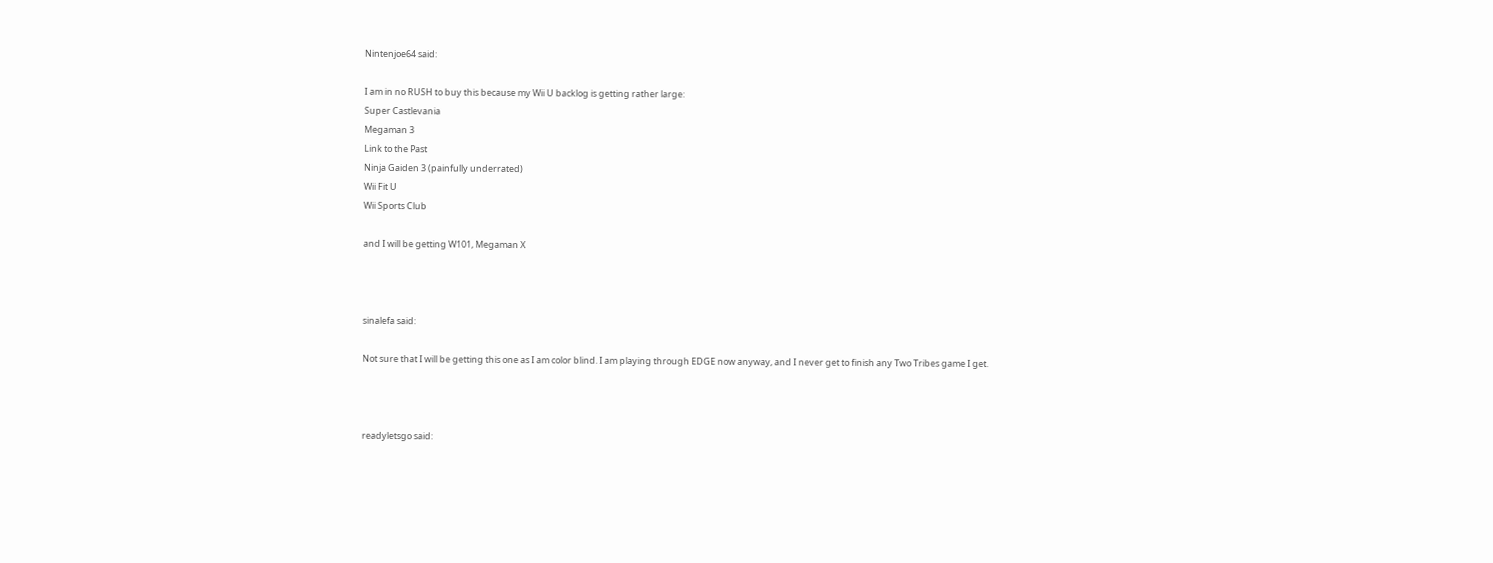Nintenjoe64 said:

I am in no RUSH to buy this because my Wii U backlog is getting rather large:
Super Castlevania
Megaman 3
Link to the Past
Ninja Gaiden 3 (painfully underrated)
Wii Fit U
Wii Sports Club

and I will be getting W101, Megaman X



sinalefa said:

Not sure that I will be getting this one as I am color blind. I am playing through EDGE now anyway, and I never get to finish any Two Tribes game I get.



readyletsgo said: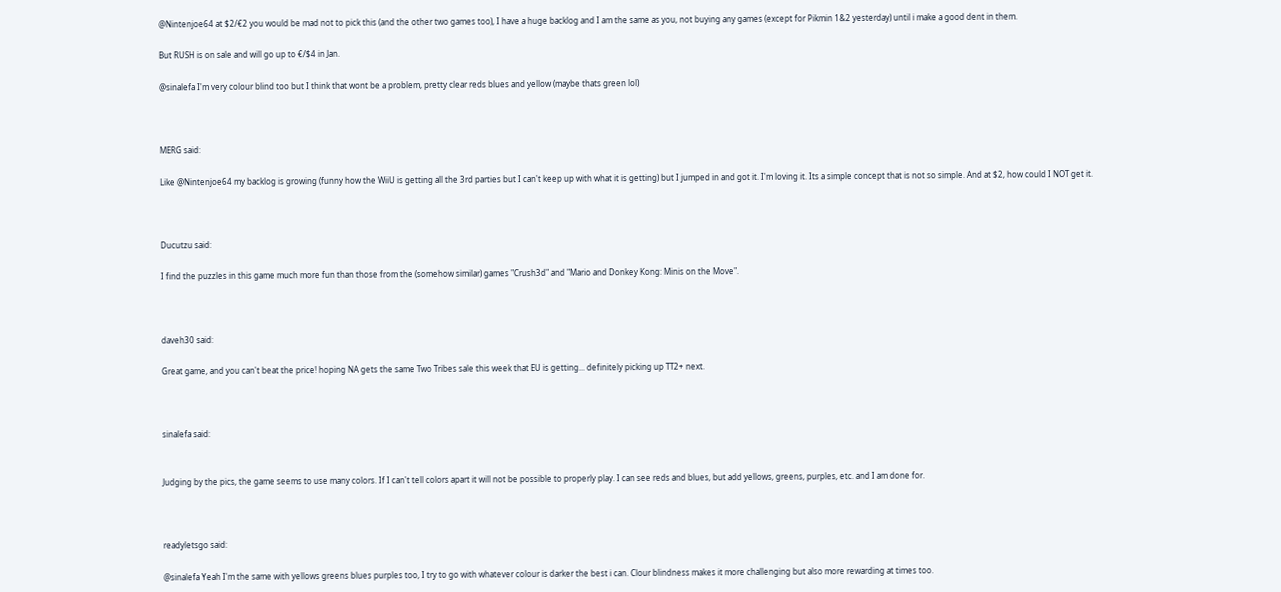@Nintenjoe64 at $2/€2 you would be mad not to pick this (and the other two games too), I have a huge backlog and I am the same as you, not buying any games (except for Pikmin 1&2 yesterday) until i make a good dent in them.

But RUSH is on sale and will go up to €/$4 in Jan.

@sinalefa I'm very colour blind too but I think that wont be a problem, pretty clear reds blues and yellow (maybe thats green lol)



MERG said:

Like @Nintenjoe64 my backlog is growing (funny how the WiiU is getting all the 3rd parties but I can't keep up with what it is getting) but I jumped in and got it. I'm loving it. Its a simple concept that is not so simple. And at $2, how could I NOT get it.



Ducutzu said:

I find the puzzles in this game much more fun than those from the (somehow similar) games "Crush3d" and "Mario and Donkey Kong: Minis on the Move".



daveh30 said:

Great game, and you can't beat the price! hoping NA gets the same Two Tribes sale this week that EU is getting... definitely picking up TT2+ next.



sinalefa said:


Judging by the pics, the game seems to use many colors. If I can't tell colors apart it will not be possible to properly play. I can see reds and blues, but add yellows, greens, purples, etc. and I am done for.



readyletsgo said:

@sinalefa Yeah I'm the same with yellows greens blues purples too, I try to go with whatever colour is darker the best i can. Clour blindness makes it more challenging but also more rewarding at times too.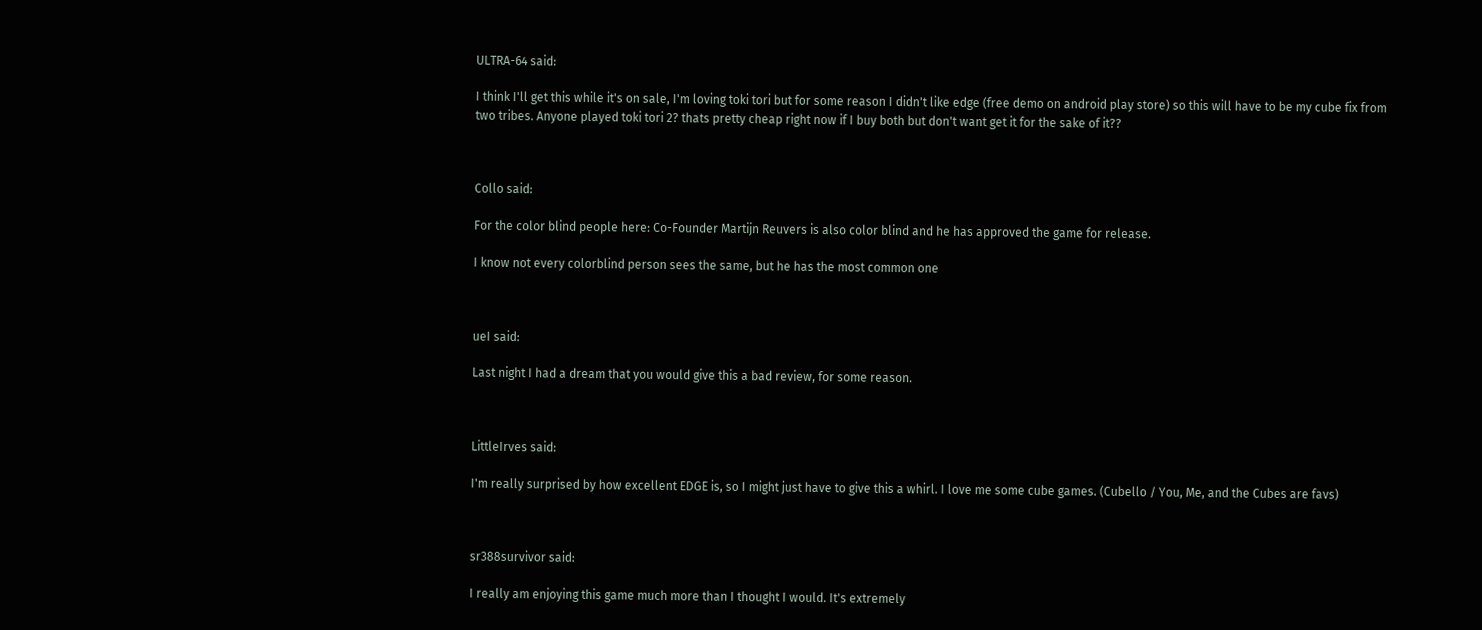ULTRA-64 said:

I think I'll get this while it's on sale, I'm loving toki tori but for some reason I didn't like edge (free demo on android play store) so this will have to be my cube fix from two tribes. Anyone played toki tori 2? thats pretty cheap right now if I buy both but don't want get it for the sake of it??



Collo said:

For the color blind people here: Co-Founder Martijn Reuvers is also color blind and he has approved the game for release.

I know not every colorblind person sees the same, but he has the most common one



ueI said:

Last night I had a dream that you would give this a bad review, for some reason.



LittleIrves said:

I'm really surprised by how excellent EDGE is, so I might just have to give this a whirl. I love me some cube games. (Cubello / You, Me, and the Cubes are favs)



sr388survivor said:

I really am enjoying this game much more than I thought I would. It's extremely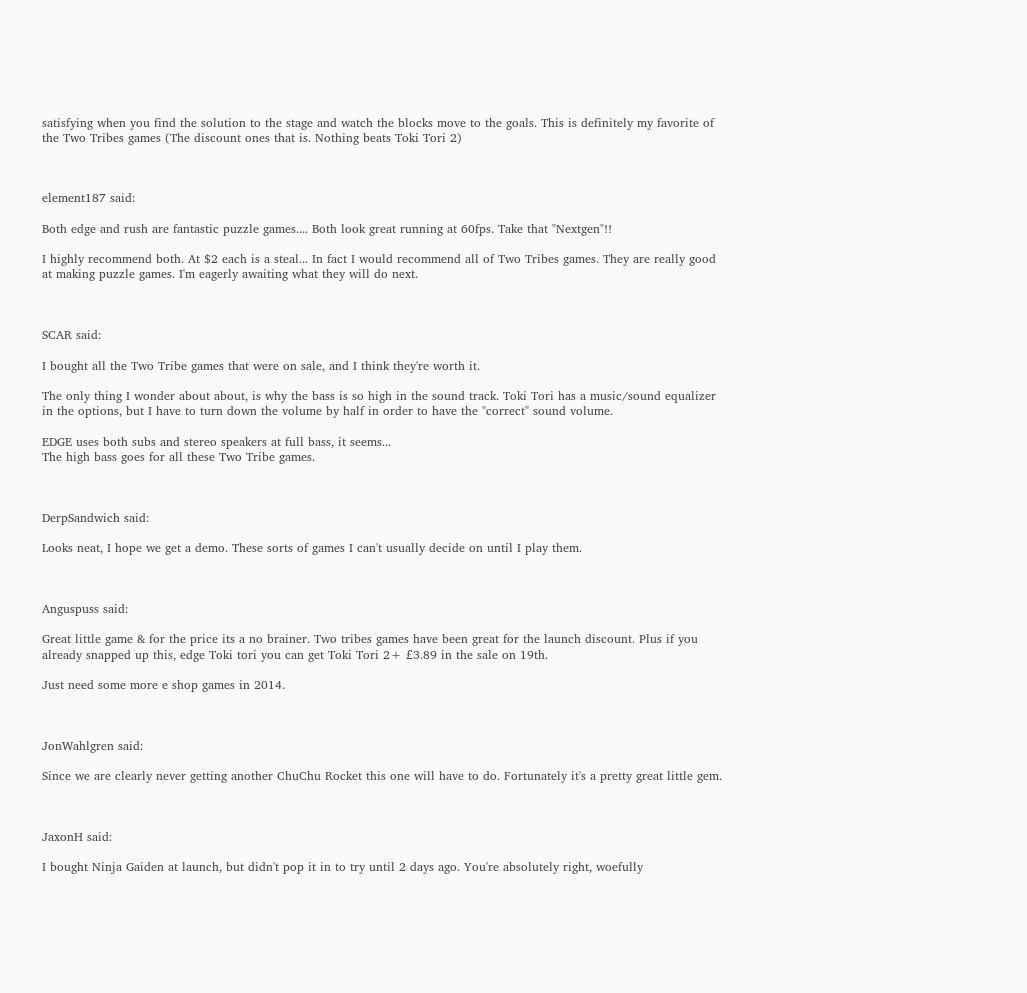satisfying when you find the solution to the stage and watch the blocks move to the goals. This is definitely my favorite of the Two Tribes games (The discount ones that is. Nothing beats Toki Tori 2)



element187 said:

Both edge and rush are fantastic puzzle games.... Both look great running at 60fps. Take that "Nextgen"!!

I highly recommend both. At $2 each is a steal... In fact I would recommend all of Two Tribes games. They are really good at making puzzle games. I'm eagerly awaiting what they will do next.



SCAR said:

I bought all the Two Tribe games that were on sale, and I think they're worth it.

The only thing I wonder about about, is why the bass is so high in the sound track. Toki Tori has a music/sound equalizer in the options, but I have to turn down the volume by half in order to have the "correct" sound volume.

EDGE uses both subs and stereo speakers at full bass, it seems...
The high bass goes for all these Two Tribe games.



DerpSandwich said:

Looks neat, I hope we get a demo. These sorts of games I can't usually decide on until I play them.



Anguspuss said:

Great little game & for the price its a no brainer. Two tribes games have been great for the launch discount. Plus if you already snapped up this, edge Toki tori you can get Toki Tori 2+ £3.89 in the sale on 19th.

Just need some more e shop games in 2014.



JonWahlgren said:

Since we are clearly never getting another ChuChu Rocket this one will have to do. Fortunately it's a pretty great little gem.



JaxonH said:

I bought Ninja Gaiden at launch, but didn't pop it in to try until 2 days ago. You're absolutely right, woefully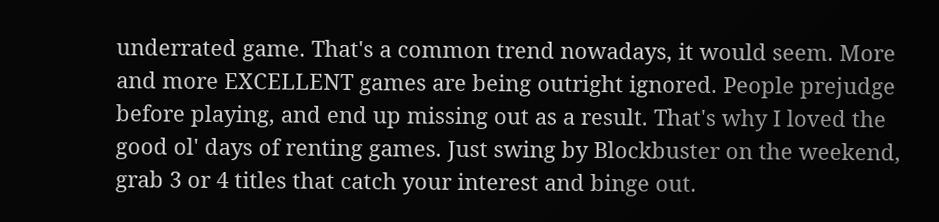underrated game. That's a common trend nowadays, it would seem. More and more EXCELLENT games are being outright ignored. People prejudge before playing, and end up missing out as a result. That's why I loved the good ol' days of renting games. Just swing by Blockbuster on the weekend, grab 3 or 4 titles that catch your interest and binge out.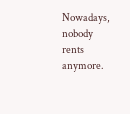Nowadays, nobody rents anymore.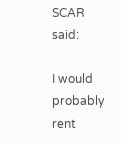SCAR said:

I would probably rent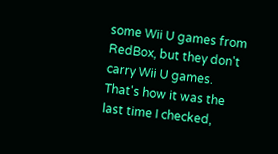some Wii U games from RedBox, but they don't carry Wii U games. That's how it was the last time I checked,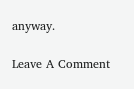anyway.

Leave A Comment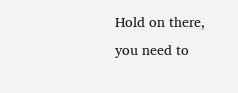Hold on there, you need to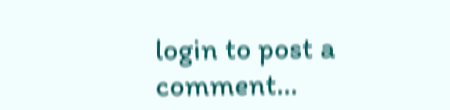login to post a comment...